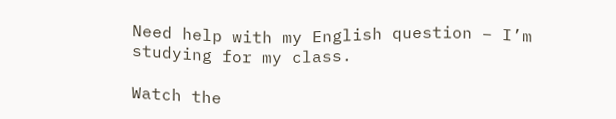Need help with my English question – I’m studying for my class.

Watch the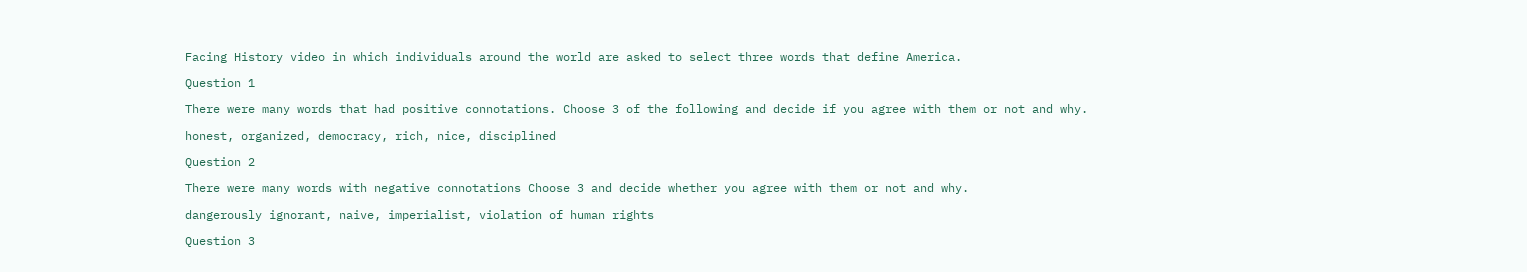Facing History video in which individuals around the world are asked to select three words that define America.

Question 1

There were many words that had positive connotations. Choose 3 of the following and decide if you agree with them or not and why.

honest, organized, democracy, rich, nice, disciplined

Question 2

There were many words with negative connotations Choose 3 and decide whether you agree with them or not and why.

dangerously ignorant, naive, imperialist, violation of human rights

Question 3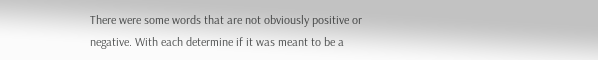There were some words that are not obviously positive or negative. With each determine if it was meant to be a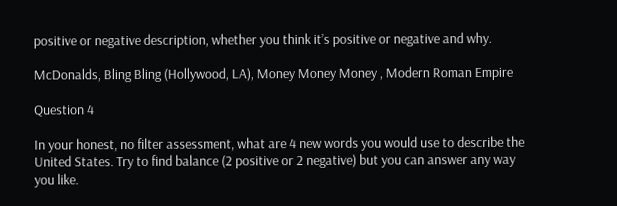positive or negative description, whether you think it’s positive or negative and why.

McDonalds, Bling Bling (Hollywood, LA), Money Money Money , Modern Roman Empire

Question 4

In your honest, no filter assessment, what are 4 new words you would use to describe the United States. Try to find balance (2 positive or 2 negative) but you can answer any way you like.